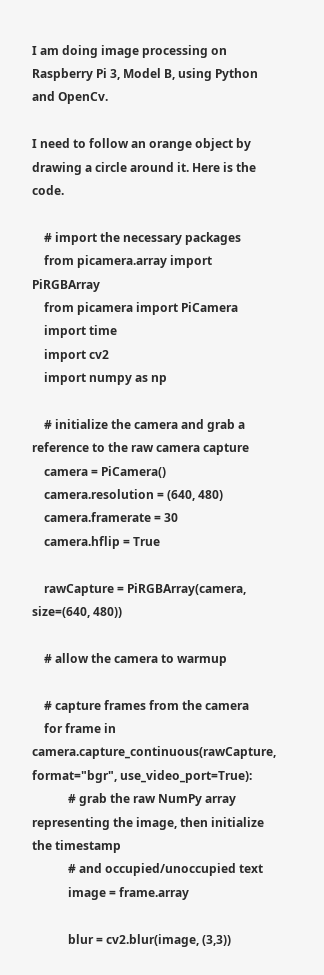I am doing image processing on Raspberry Pi 3, Model B, using Python and OpenCv.

I need to follow an orange object by drawing a circle around it. Here is the code.

    # import the necessary packages
    from picamera.array import PiRGBArray
    from picamera import PiCamera
    import time
    import cv2
    import numpy as np

    # initialize the camera and grab a reference to the raw camera capture
    camera = PiCamera()
    camera.resolution = (640, 480)
    camera.framerate = 30
    camera.hflip = True

    rawCapture = PiRGBArray(camera, size=(640, 480))

    # allow the camera to warmup

    # capture frames from the camera
    for frame in camera.capture_continuous(rawCapture, format="bgr", use_video_port=True):
            # grab the raw NumPy array representing the image, then initialize the timestamp
            # and occupied/unoccupied text
            image = frame.array

            blur = cv2.blur(image, (3,3))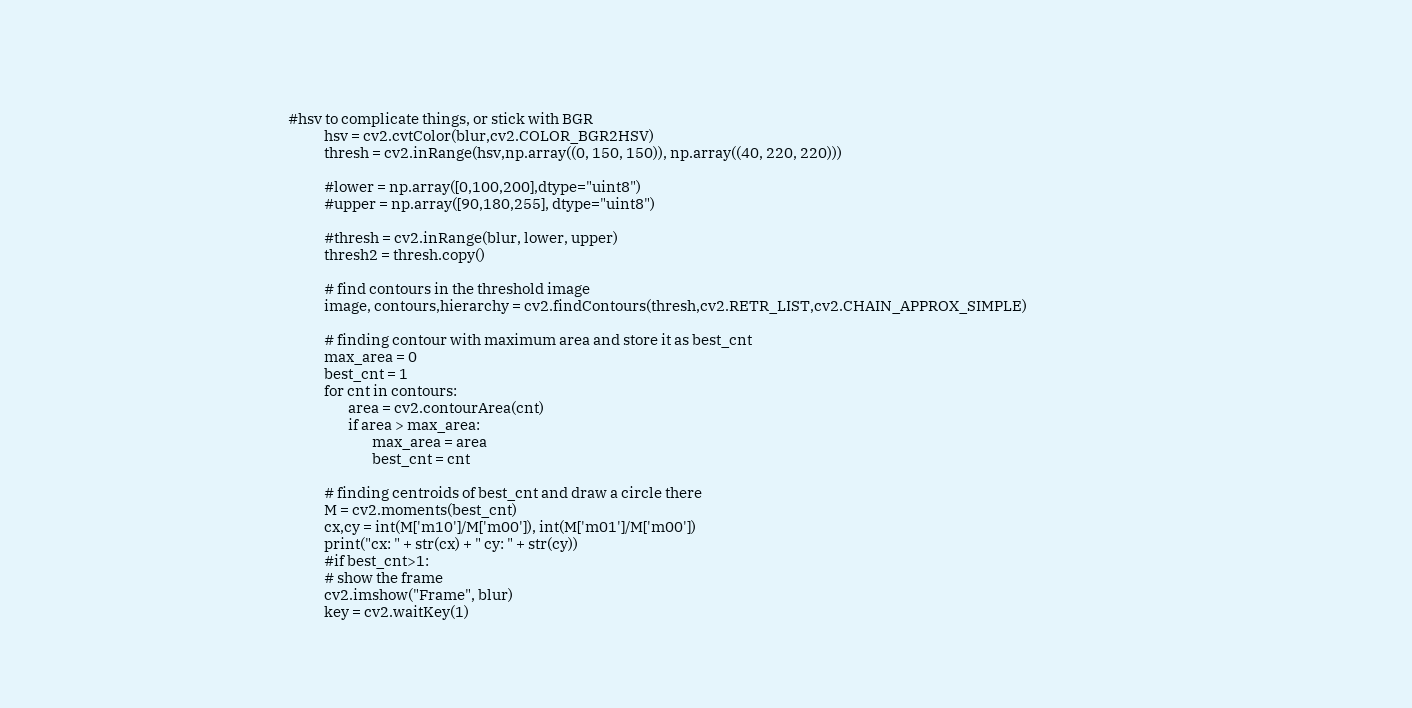#hsv to complicate things, or stick with BGR
            hsv = cv2.cvtColor(blur,cv2.COLOR_BGR2HSV)
            thresh = cv2.inRange(hsv,np.array((0, 150, 150)), np.array((40, 220, 220)))

            #lower = np.array([0,100,200],dtype="uint8")
            #upper = np.array([90,180,255], dtype="uint8")

            #thresh = cv2.inRange(blur, lower, upper)
            thresh2 = thresh.copy()

            # find contours in the threshold image
            image, contours,hierarchy = cv2.findContours(thresh,cv2.RETR_LIST,cv2.CHAIN_APPROX_SIMPLE)

            # finding contour with maximum area and store it as best_cnt
            max_area = 0
            best_cnt = 1
            for cnt in contours:
                    area = cv2.contourArea(cnt)
                    if area > max_area:
                            max_area = area
                            best_cnt = cnt

            # finding centroids of best_cnt and draw a circle there
            M = cv2.moments(best_cnt)
            cx,cy = int(M['m10']/M['m00']), int(M['m01']/M['m00'])
            print("cx: " + str(cx) + " cy: " + str(cy))
            #if best_cnt>1:
            # show the frame
            cv2.imshow("Frame", blur)
            key = cv2.waitKey(1)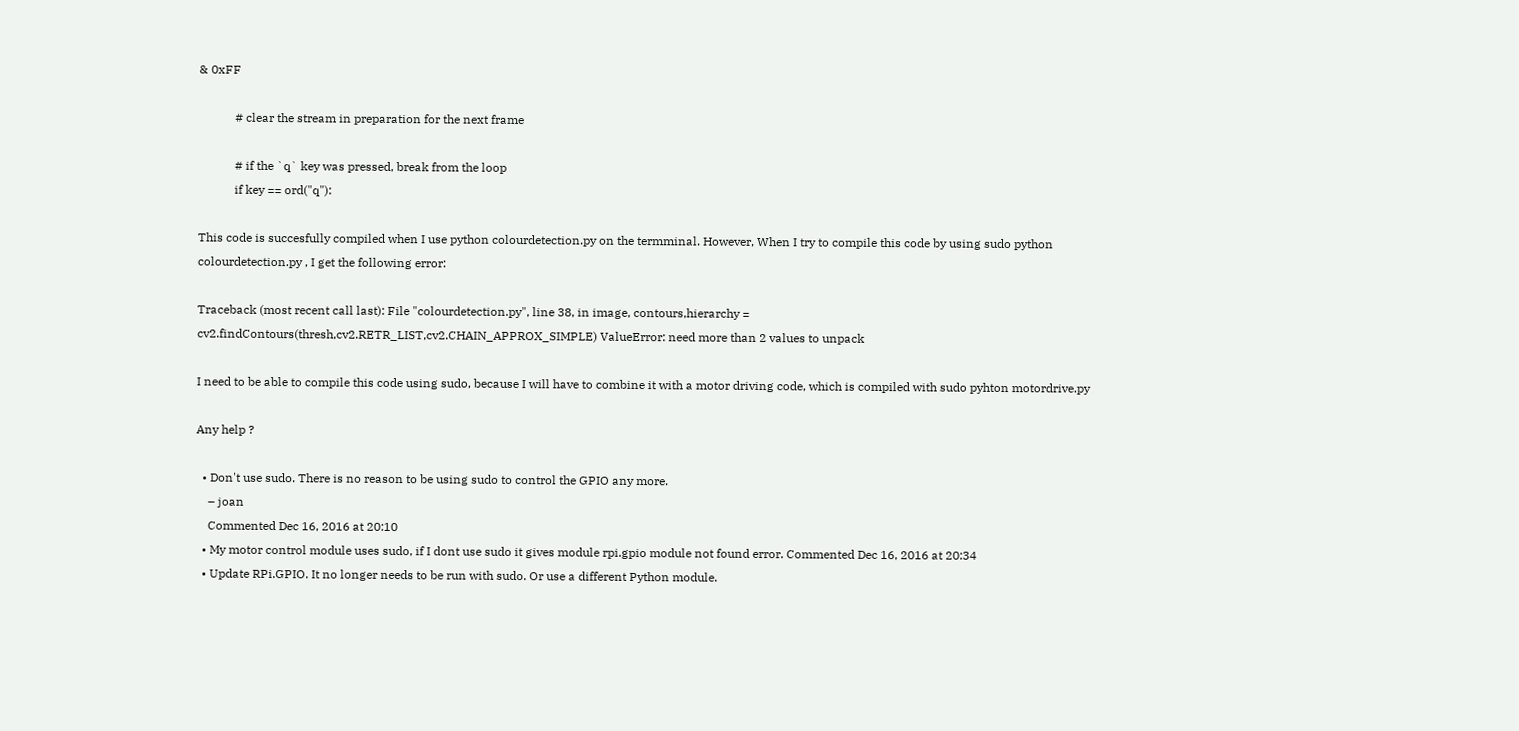& 0xFF

            # clear the stream in preparation for the next frame

            # if the `q` key was pressed, break from the loop
            if key == ord("q"):

This code is succesfully compiled when I use python colourdetection.py on the termminal. However, When I try to compile this code by using sudo python colourdetection.py , I get the following error:

Traceback (most recent call last): File "colourdetection.py", line 38, in image, contours,hierarchy = cv2.findContours(thresh,cv2.RETR_LIST,cv2.CHAIN_APPROX_SIMPLE) ValueError: need more than 2 values to unpack

I need to be able to compile this code using sudo, because I will have to combine it with a motor driving code, which is compiled with sudo pyhton motordrive.py

Any help ?

  • Don't use sudo. There is no reason to be using sudo to control the GPIO any more.
    – joan
    Commented Dec 16, 2016 at 20:10
  • My motor control module uses sudo, if I dont use sudo it gives module rpi.gpio module not found error. Commented Dec 16, 2016 at 20:34
  • Update RPi.GPIO. It no longer needs to be run with sudo. Or use a different Python module.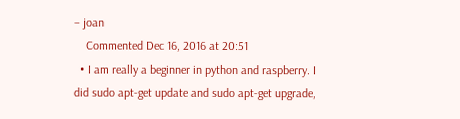– joan
    Commented Dec 16, 2016 at 20:51
  • I am really a beginner in python and raspberry. I did sudo apt-get update and sudo apt-get upgrade,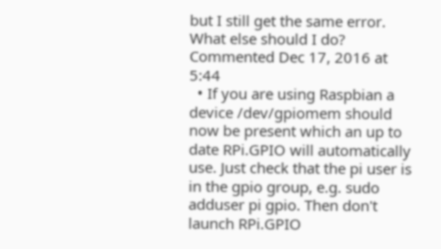but I still get the same error. What else should I do? Commented Dec 17, 2016 at 5:44
  • If you are using Raspbian a device /dev/gpiomem should now be present which an up to date RPi.GPIO will automatically use. Just check that the pi user is in the gpio group, e.g. sudo adduser pi gpio. Then don't launch RPi.GPIO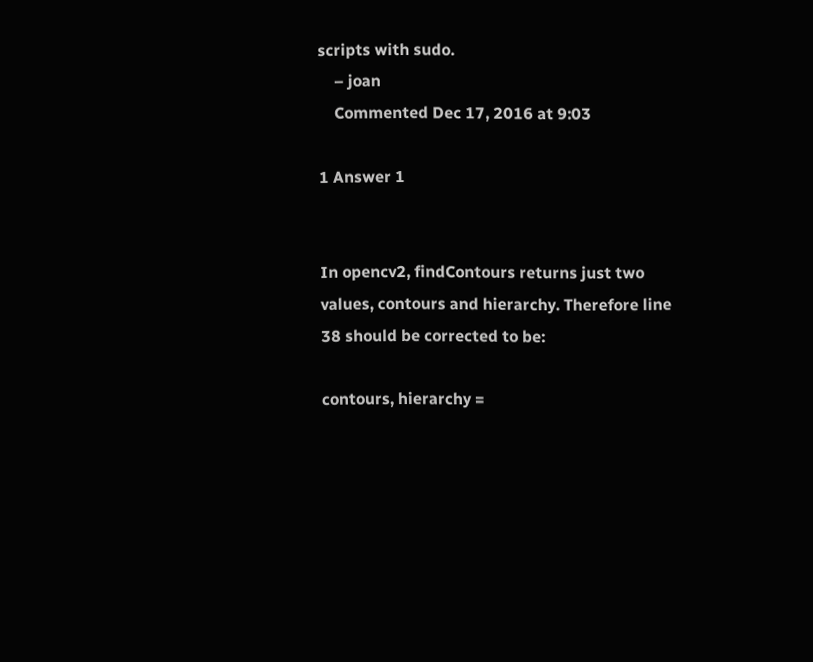scripts with sudo.
    – joan
    Commented Dec 17, 2016 at 9:03

1 Answer 1


In opencv2, findContours returns just two values, contours and hierarchy. Therefore line 38 should be corrected to be:

contours, hierarchy =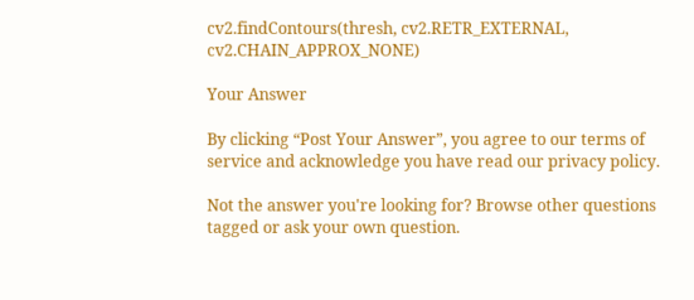cv2.findContours(thresh, cv2.RETR_EXTERNAL, cv2.CHAIN_APPROX_NONE)

Your Answer

By clicking “Post Your Answer”, you agree to our terms of service and acknowledge you have read our privacy policy.

Not the answer you're looking for? Browse other questions tagged or ask your own question.